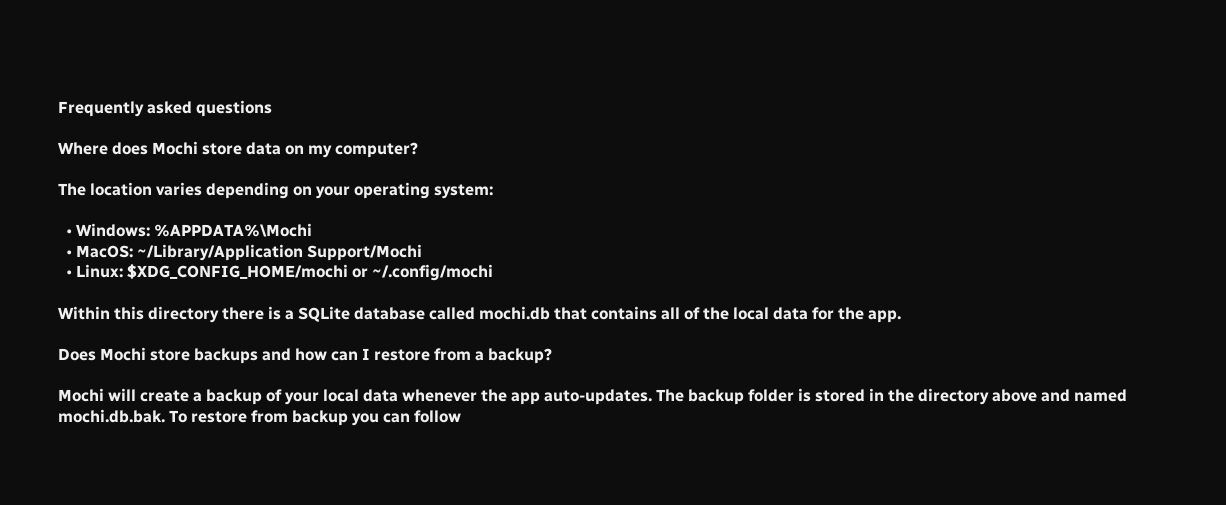Frequently asked questions

Where does Mochi store data on my computer?

The location varies depending on your operating system:

  • Windows: %APPDATA%\Mochi
  • MacOS: ~/Library/Application Support/Mochi
  • Linux: $XDG_CONFIG_HOME/mochi or ~/.config/mochi

Within this directory there is a SQLite database called mochi.db that contains all of the local data for the app.

Does Mochi store backups and how can I restore from a backup?

Mochi will create a backup of your local data whenever the app auto-updates. The backup folder is stored in the directory above and named mochi.db.bak. To restore from backup you can follow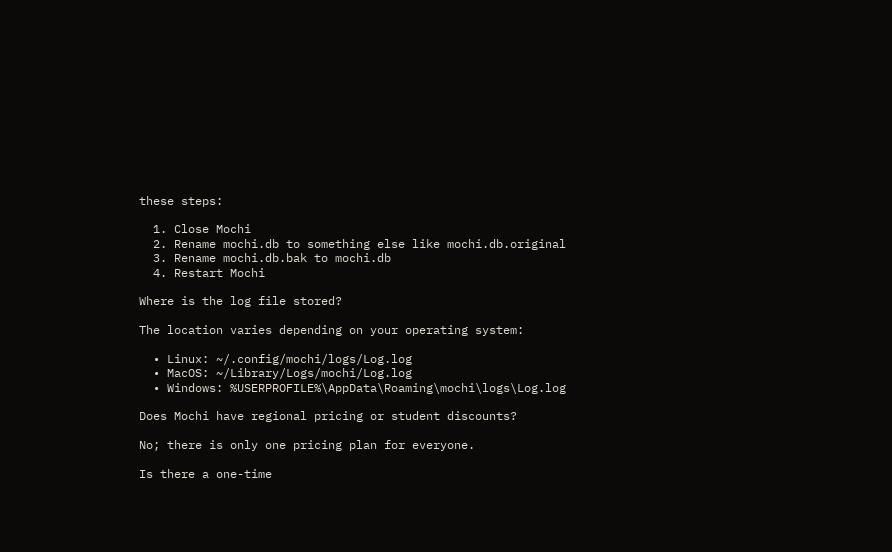these steps:

  1. Close Mochi
  2. Rename mochi.db to something else like mochi.db.original
  3. Rename mochi.db.bak to mochi.db
  4. Restart Mochi

Where is the log file stored?

The location varies depending on your operating system:

  • Linux: ~/.config/mochi/logs/Log.log
  • MacOS: ~/Library/Logs/mochi/Log.log
  • Windows: %USERPROFILE%\AppData\Roaming\mochi\logs\Log.log

Does Mochi have regional pricing or student discounts?

No; there is only one pricing plan for everyone.

Is there a one-time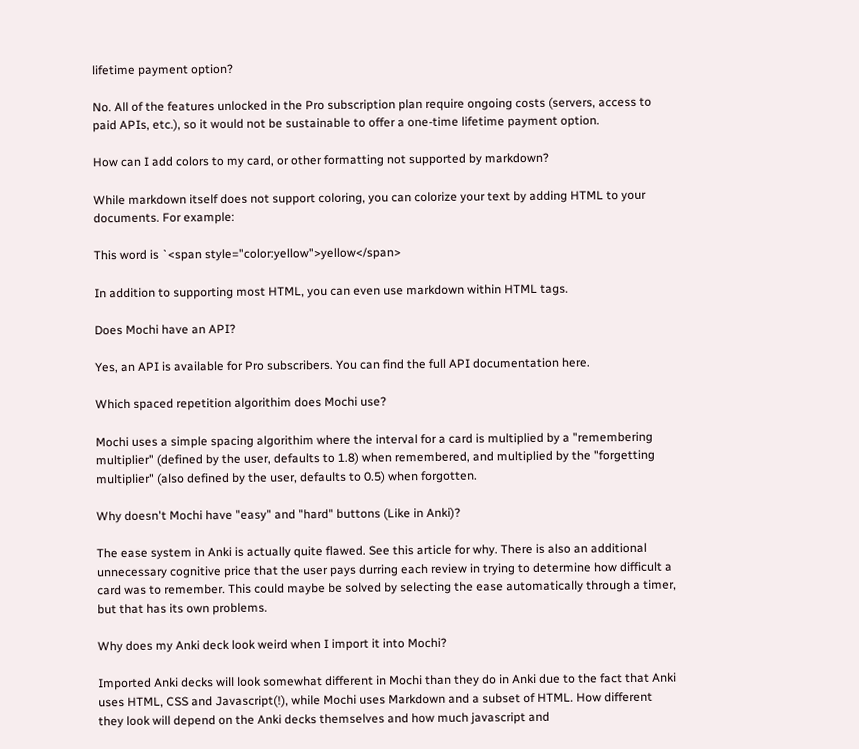lifetime payment option?

No. All of the features unlocked in the Pro subscription plan require ongoing costs (servers, access to paid APIs, etc.), so it would not be sustainable to offer a one-time lifetime payment option.

How can I add colors to my card, or other formatting not supported by markdown?

While markdown itself does not support coloring, you can colorize your text by adding HTML to your documents. For example:

This word is `<span style="color:yellow">yellow</span>

In addition to supporting most HTML, you can even use markdown within HTML tags.

Does Mochi have an API?

Yes, an API is available for Pro subscribers. You can find the full API documentation here.

Which spaced repetition algorithim does Mochi use?

Mochi uses a simple spacing algorithim where the interval for a card is multiplied by a "remembering multiplier" (defined by the user, defaults to 1.8) when remembered, and multiplied by the "forgetting multiplier" (also defined by the user, defaults to 0.5) when forgotten.

Why doesn't Mochi have "easy" and "hard" buttons (Like in Anki)?

The ease system in Anki is actually quite flawed. See this article for why. There is also an additional unnecessary cognitive price that the user pays durring each review in trying to determine how difficult a card was to remember. This could maybe be solved by selecting the ease automatically through a timer, but that has its own problems.

Why does my Anki deck look weird when I import it into Mochi?

Imported Anki decks will look somewhat different in Mochi than they do in Anki due to the fact that Anki uses HTML, CSS and Javascript(!), while Mochi uses Markdown and a subset of HTML. How different they look will depend on the Anki decks themselves and how much javascript and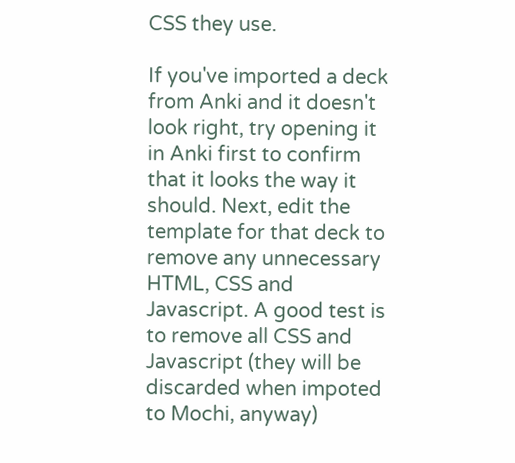CSS they use.

If you've imported a deck from Anki and it doesn't look right, try opening it in Anki first to confirm that it looks the way it should. Next, edit the template for that deck to remove any unnecessary HTML, CSS and Javascript. A good test is to remove all CSS and Javascript (they will be discarded when impoted to Mochi, anyway)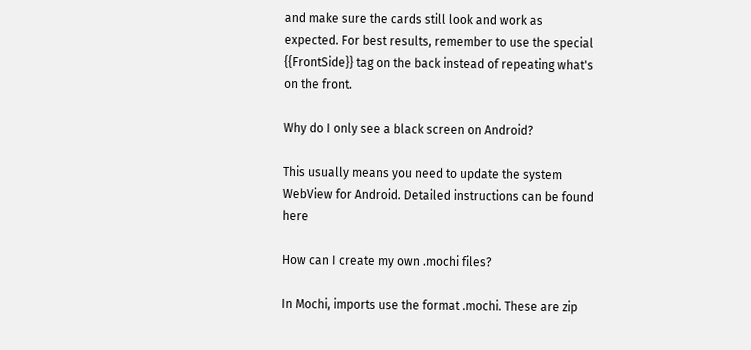and make sure the cards still look and work as expected. For best results, remember to use the special {{FrontSide}} tag on the back instead of repeating what's on the front.

Why do I only see a black screen on Android?

This usually means you need to update the system WebView for Android. Detailed instructions can be found here

How can I create my own .mochi files?

In Mochi, imports use the format .mochi. These are zip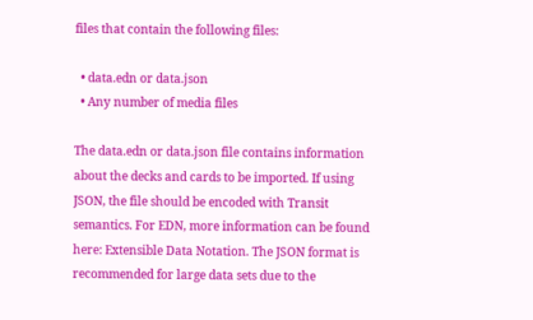files that contain the following files:

  • data.edn or data.json
  • Any number of media files

The data.edn or data.json file contains information about the decks and cards to be imported. If using JSON, the file should be encoded with Transit semantics. For EDN, more information can be found here: Extensible Data Notation. The JSON format is recommended for large data sets due to the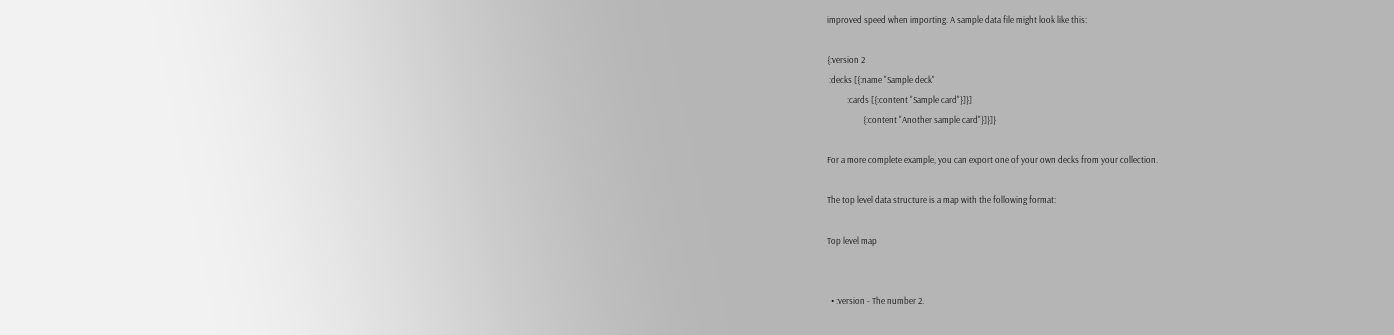improved speed when importing. A sample data file might look like this:

{:version 2
 :decks [{:name "Sample deck"
          :cards [{:content "Sample card"}]}]
                  {:content "Another sample card"}]}]}

For a more complete example, you can export one of your own decks from your collection.

The top level data structure is a map with the following format:

Top level map


  • :version - The number 2.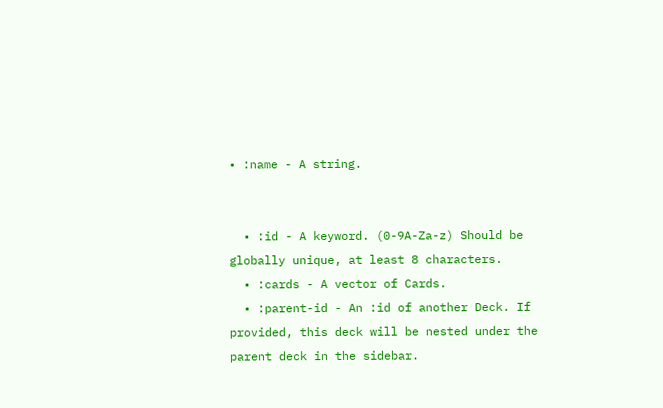• :name - A string.


  • :id - A keyword. (0-9A-Za-z) Should be globally unique, at least 8 characters.
  • :cards - A vector of Cards.
  • :parent-id - An :id of another Deck. If provided, this deck will be nested under the parent deck in the sidebar.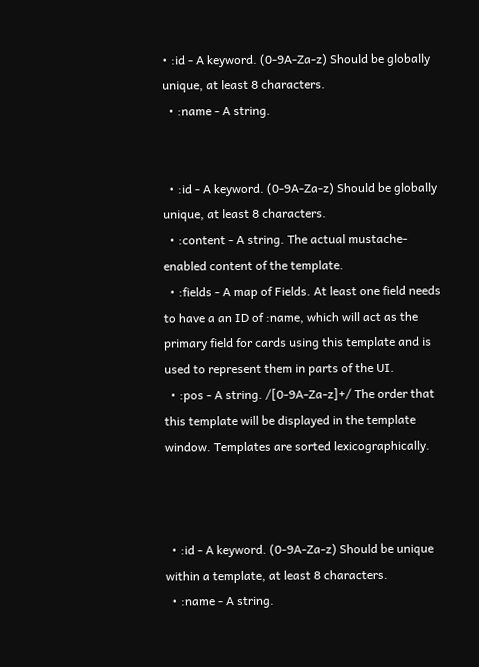• :id - A keyword. (0-9A-Za-z) Should be globally unique, at least 8 characters.
  • :name - A string.


  • :id - A keyword. (0-9A-Za-z) Should be globally unique, at least 8 characters.
  • :content - A string. The actual mustache-enabled content of the template.
  • :fields - A map of Fields. At least one field needs to have a an ID of :name, which will act as the primary field for cards using this template and is used to represent them in parts of the UI.
  • :pos - A string. /[0-9A-Za-z]+/ The order that this template will be displayed in the template window. Templates are sorted lexicographically.



  • :id - A keyword. (0-9A-Za-z) Should be unique within a template, at least 8 characters.
  • :name - A string.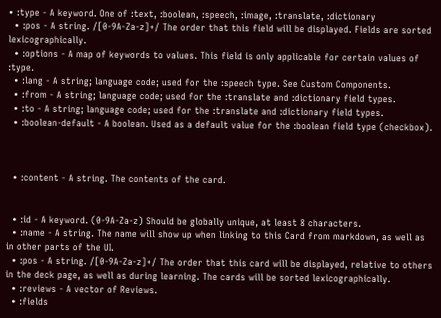• :type - A keyword. One of :text, :boolean, :speech, :image, :translate, :dictionary
  • :pos - A string. /[0-9A-Za-z]+/ The order that this field will be displayed. Fields are sorted lexicographically.
  • :options - A map of keywords to values. This field is only applicable for certain values of :type.
  • :lang - A string; language code; used for the :speech type. See Custom Components.
  • :from - A string; language code; used for the :translate and :dictionary field types.
  • :to - A string; language code; used for the :translate and :dictionary field types.
  • :boolean-default - A boolean. Used as a default value for the :boolean field type (checkbox).



  • :content - A string. The contents of the card.


  • :id - A keyword. (0-9A-Za-z) Should be globally unique, at least 8 characters.
  • :name - A string. The name will show up when linking to this Card from markdown, as well as in other parts of the UI.
  • :pos - A string. /[0-9A-Za-z]+/ The order that this card will be displayed, relative to others in the deck page, as well as during learning. The cards will be sorted lexicographically.
  • :reviews - A vector of Reviews.
  • :fields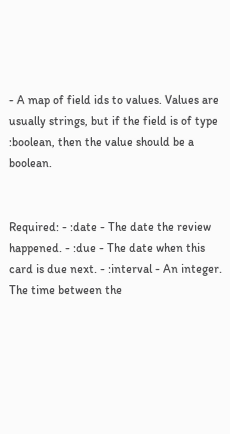- A map of field ids to values. Values are usually strings, but if the field is of type :boolean, then the value should be a boolean.


Required: - :date - The date the review happened. - :due - The date when this card is due next. - :interval - An integer. The time between the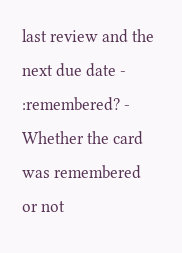last review and the next due date - :remembered? - Whether the card was remembered or not